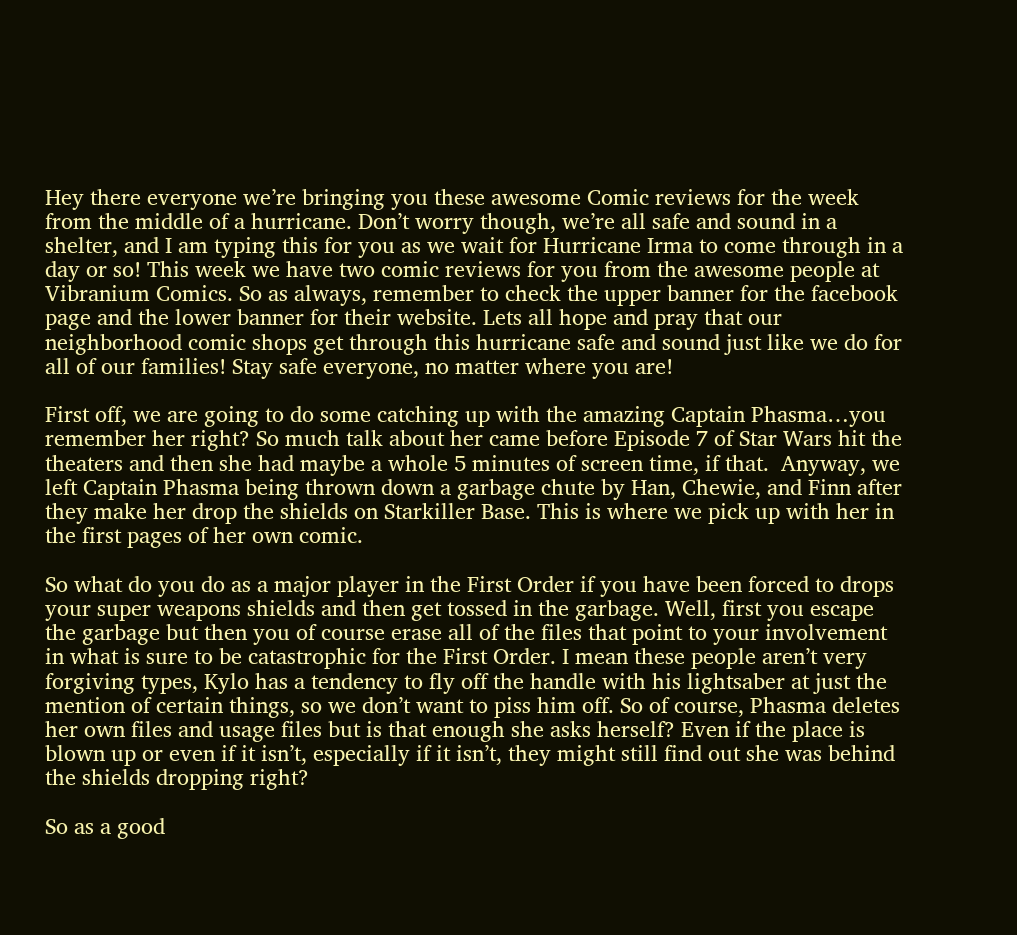Hey there everyone we’re bringing you these awesome Comic reviews for the week from the middle of a hurricane. Don’t worry though, we’re all safe and sound in a shelter, and I am typing this for you as we wait for Hurricane Irma to come through in a day or so! This week we have two comic reviews for you from the awesome people at Vibranium Comics. So as always, remember to check the upper banner for the facebook page and the lower banner for their website. Lets all hope and pray that our neighborhood comic shops get through this hurricane safe and sound just like we do for all of our families! Stay safe everyone, no matter where you are!

First off, we are going to do some catching up with the amazing Captain Phasma…you remember her right? So much talk about her came before Episode 7 of Star Wars hit the theaters and then she had maybe a whole 5 minutes of screen time, if that.  Anyway, we left Captain Phasma being thrown down a garbage chute by Han, Chewie, and Finn after they make her drop the shields on Starkiller Base. This is where we pick up with her in the first pages of her own comic.

So what do you do as a major player in the First Order if you have been forced to drops your super weapons shields and then get tossed in the garbage. Well, first you escape the garbage but then you of course erase all of the files that point to your involvement in what is sure to be catastrophic for the First Order. I mean these people aren’t very forgiving types, Kylo has a tendency to fly off the handle with his lightsaber at just the mention of certain things, so we don’t want to piss him off. So of course, Phasma deletes her own files and usage files but is that enough she asks herself? Even if the place is blown up or even if it isn’t, especially if it isn’t, they might still find out she was behind the shields dropping right?

So as a good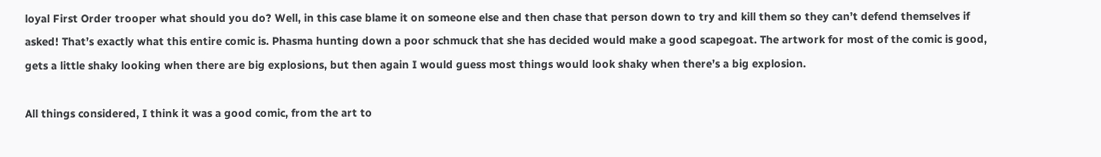loyal First Order trooper what should you do? Well, in this case blame it on someone else and then chase that person down to try and kill them so they can’t defend themselves if asked! That’s exactly what this entire comic is. Phasma hunting down a poor schmuck that she has decided would make a good scapegoat. The artwork for most of the comic is good, gets a little shaky looking when there are big explosions, but then again I would guess most things would look shaky when there’s a big explosion.

All things considered, I think it was a good comic, from the art to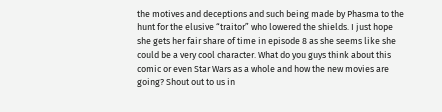the motives and deceptions and such being made by Phasma to the hunt for the elusive “traitor” who lowered the shields. I just hope she gets her fair share of time in episode 8 as she seems like she could be a very cool character. What do you guys think about this comic or even Star Wars as a whole and how the new movies are going? Shout out to us in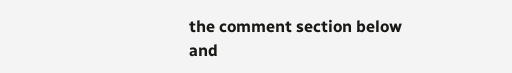the comment section below and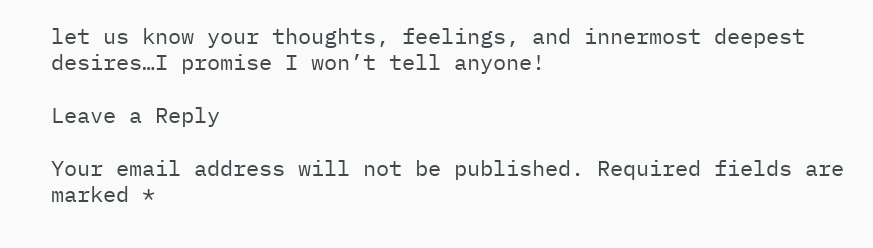let us know your thoughts, feelings, and innermost deepest desires…I promise I won’t tell anyone!

Leave a Reply

Your email address will not be published. Required fields are marked *